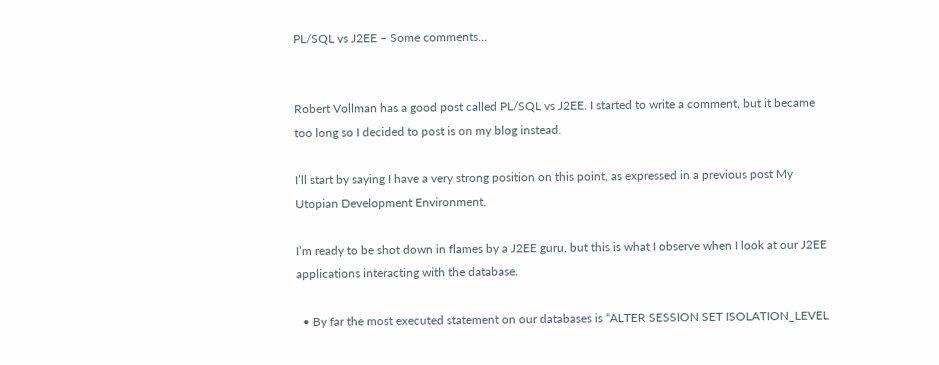PL/SQL vs J2EE – Some comments…


Robert Vollman has a good post called PL/SQL vs J2EE. I started to write a comment, but it became too long so I decided to post is on my blog instead.

I’ll start by saying I have a very strong position on this point, as expressed in a previous post My Utopian Development Environment.

I’m ready to be shot down in flames by a J2EE guru, but this is what I observe when I look at our J2EE applications interacting with the database.

  • By far the most executed statement on our databases is “ALTER SESSION SET ISOLATION_LEVEL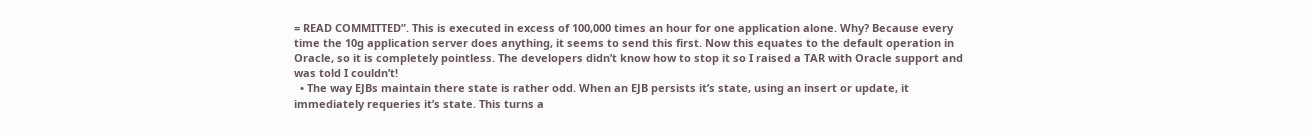= READ COMMITTED”. This is executed in excess of 100,000 times an hour for one application alone. Why? Because every time the 10g application server does anything, it seems to send this first. Now this equates to the default operation in Oracle, so it is completely pointless. The developers didn’t know how to stop it so I raised a TAR with Oracle support and was told I couldn’t!
  • The way EJBs maintain there state is rather odd. When an EJB persists it’s state, using an insert or update, it immediately requeries it’s state. This turns a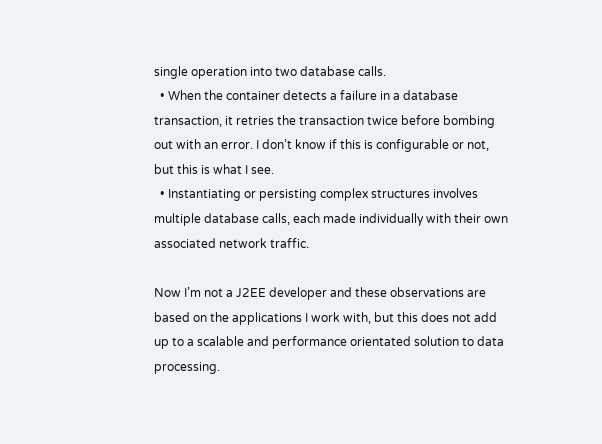single operation into two database calls.
  • When the container detects a failure in a database transaction, it retries the transaction twice before bombing out with an error. I don’t know if this is configurable or not, but this is what I see.
  • Instantiating or persisting complex structures involves multiple database calls, each made individually with their own associated network traffic.

Now I’m not a J2EE developer and these observations are based on the applications I work with, but this does not add up to a scalable and performance orientated solution to data processing.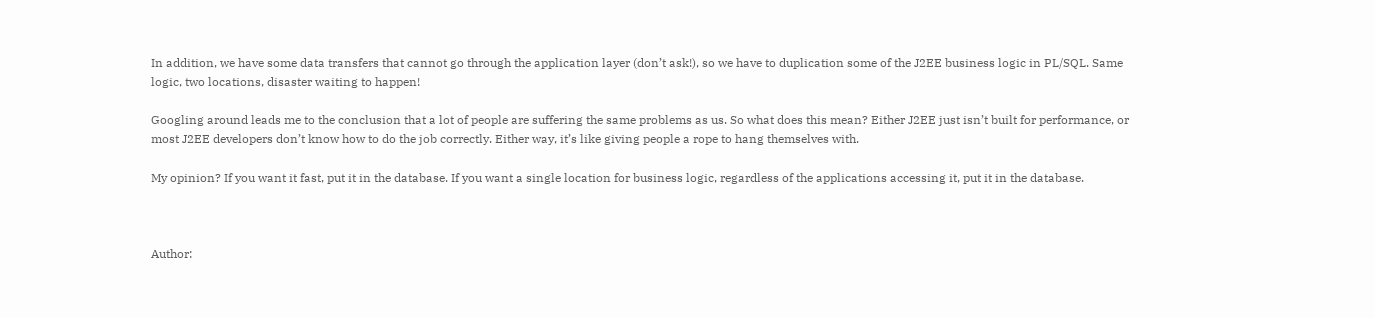In addition, we have some data transfers that cannot go through the application layer (don’t ask!), so we have to duplication some of the J2EE business logic in PL/SQL. Same logic, two locations, disaster waiting to happen!

Googling around leads me to the conclusion that a lot of people are suffering the same problems as us. So what does this mean? Either J2EE just isn’t built for performance, or most J2EE developers don’t know how to do the job correctly. Either way, it’s like giving people a rope to hang themselves with.

My opinion? If you want it fast, put it in the database. If you want a single location for business logic, regardless of the applications accessing it, put it in the database.



Author: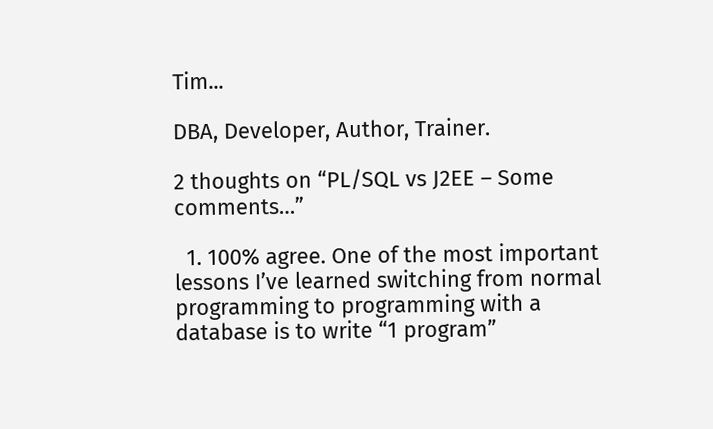Tim...

DBA, Developer, Author, Trainer.

2 thoughts on “PL/SQL vs J2EE – Some comments…”

  1. 100% agree. One of the most important lessons I’ve learned switching from normal programming to programming with a database is to write “1 program”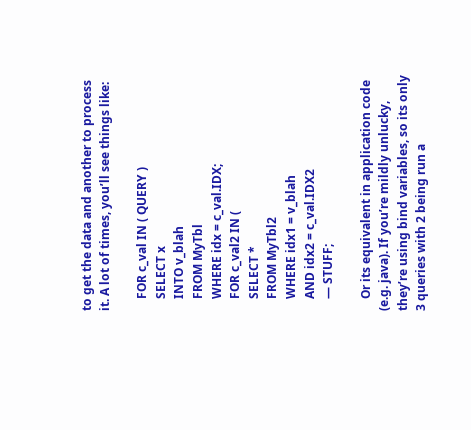to get the data and another to process it. A lot of times, you’ll see things like:

    FOR c_val IN ( QUERY )
    SELECT x
    INTO v_blah
    FROM MyTbl
    WHERE idx = c_val.IDX;
    FOR c_val2 IN (
    SELECT *
    FROM MyTbl2
    WHERE idx1 = v_blah
    AND idx2 = c_val.IDX2
    — STUFF;

    Or its equivalent in application code (e.g. java). If you’re mildly unlucky, they’re using bind variables, so its only 3 queries with 2 being run a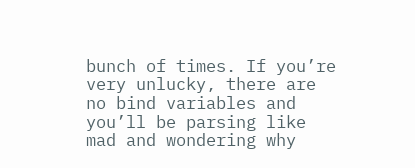bunch of times. If you’re very unlucky, there are no bind variables and you’ll be parsing like mad and wondering why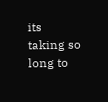its taking so long to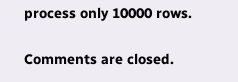process only 10000 rows.

Comments are closed.